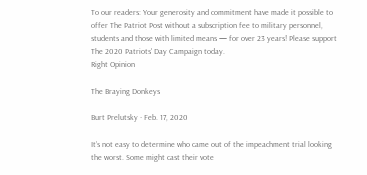To our readers: Your generosity and commitment have made it possible to offer The Patriot Post without a subscription fee to military personnel, students and those with limited means — for over 23 years! Please support The 2020 Patriots' Day Campaign today.
Right Opinion

The Braying Donkeys

Burt Prelutsky · Feb. 17, 2020

It’s not easy to determine who came out of the impeachment trial looking the worst. Some might cast their vote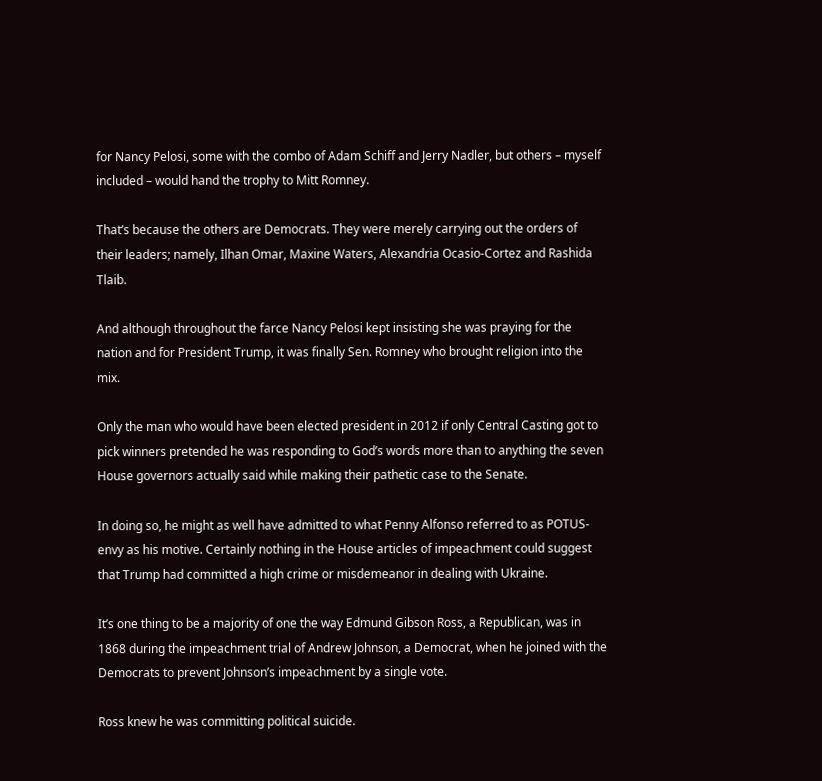for Nancy Pelosi, some with the combo of Adam Schiff and Jerry Nadler, but others – myself included – would hand the trophy to Mitt Romney.

That’s because the others are Democrats. They were merely carrying out the orders of their leaders; namely, Ilhan Omar, Maxine Waters, Alexandria Ocasio-Cortez and Rashida Tlaib.

And although throughout the farce Nancy Pelosi kept insisting she was praying for the nation and for President Trump, it was finally Sen. Romney who brought religion into the mix.

Only the man who would have been elected president in 2012 if only Central Casting got to pick winners pretended he was responding to God’s words more than to anything the seven House governors actually said while making their pathetic case to the Senate.

In doing so, he might as well have admitted to what Penny Alfonso referred to as POTUS- envy as his motive. Certainly nothing in the House articles of impeachment could suggest that Trump had committed a high crime or misdemeanor in dealing with Ukraine.

It’s one thing to be a majority of one the way Edmund Gibson Ross, a Republican, was in 1868 during the impeachment trial of Andrew Johnson, a Democrat, when he joined with the Democrats to prevent Johnson’s impeachment by a single vote.

Ross knew he was committing political suicide.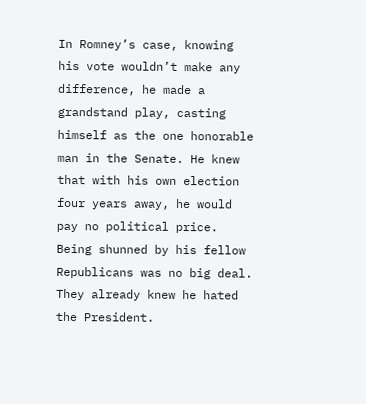In Romney’s case, knowing his vote wouldn’t make any difference, he made a grandstand play, casting himself as the one honorable man in the Senate. He knew that with his own election four years away, he would pay no political price. Being shunned by his fellow Republicans was no big deal. They already knew he hated the President.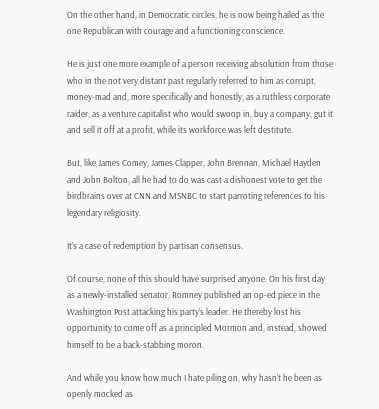On the other hand, in Democratic circles, he is now being hailed as the one Republican with courage and a functioning conscience.

He is just one more example of a person receiving absolution from those who in the not very distant past regularly referred to him as corrupt, money-mad and, more specifically and honestly, as a ruthless corporate raider, as a venture capitalist who would swoop in, buy a company, gut it and sell it off at a profit, while its workforce was left destitute.

But, like James Comey, James Clapper, John Brennan, Michael Hayden and John Bolton, all he had to do was cast a dishonest vote to get the birdbrains over at CNN and MSNBC to start parroting references to his legendary religiosity.

It’s a case of redemption by partisan consensus.

Of course, none of this should have surprised anyone. On his first day as a newly-installed senator, Romney published an op-ed piece in the Washington Post attacking his party’s leader. He thereby lost his opportunity to come off as a principled Mormon and, instead, showed himself to be a back-stabbing moron.

And while you know how much I hate piling on, why hasn’t he been as openly mocked as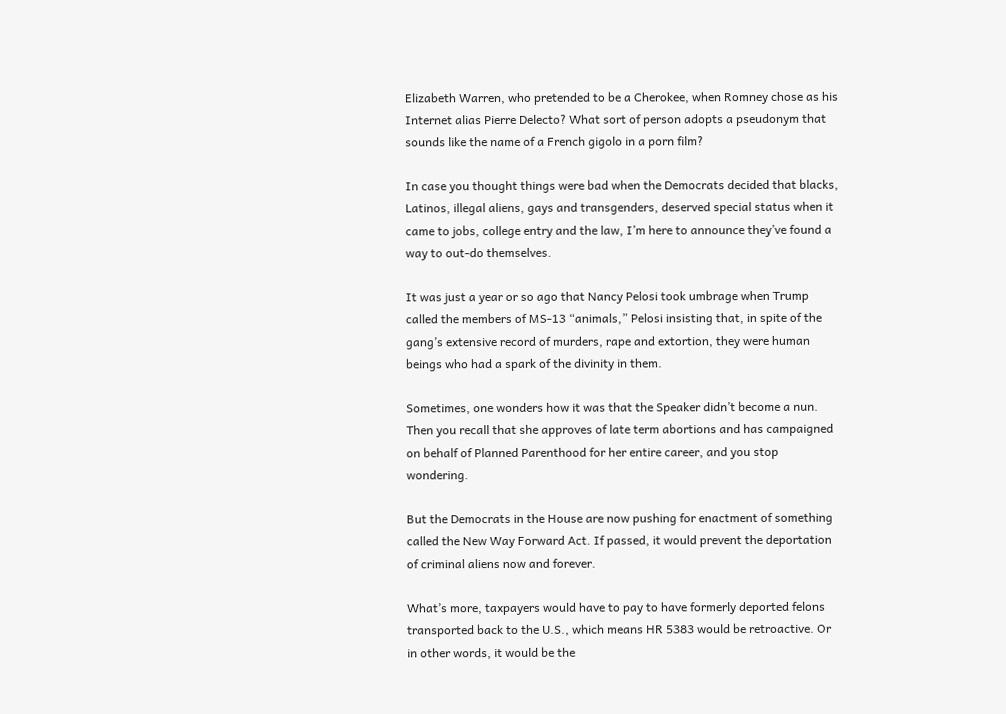Elizabeth Warren, who pretended to be a Cherokee, when Romney chose as his Internet alias Pierre Delecto? What sort of person adopts a pseudonym that sounds like the name of a French gigolo in a porn film?

In case you thought things were bad when the Democrats decided that blacks, Latinos, illegal aliens, gays and transgenders, deserved special status when it came to jobs, college entry and the law, I’m here to announce they’ve found a way to out-do themselves.

It was just a year or so ago that Nancy Pelosi took umbrage when Trump called the members of MS-13 “animals,” Pelosi insisting that, in spite of the gang’s extensive record of murders, rape and extortion, they were human beings who had a spark of the divinity in them.

Sometimes, one wonders how it was that the Speaker didn’t become a nun. Then you recall that she approves of late term abortions and has campaigned on behalf of Planned Parenthood for her entire career, and you stop wondering.

But the Democrats in the House are now pushing for enactment of something called the New Way Forward Act. If passed, it would prevent the deportation of criminal aliens now and forever.

What’s more, taxpayers would have to pay to have formerly deported felons transported back to the U.S., which means HR 5383 would be retroactive. Or in other words, it would be the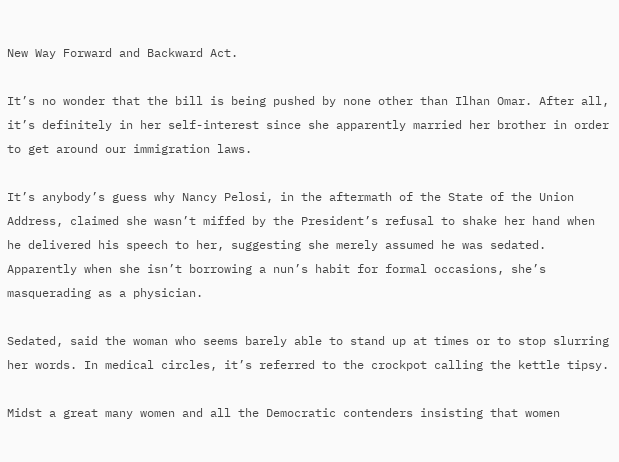New Way Forward and Backward Act.

It’s no wonder that the bill is being pushed by none other than Ilhan Omar. After all, it’s definitely in her self-interest since she apparently married her brother in order to get around our immigration laws.

It’s anybody’s guess why Nancy Pelosi, in the aftermath of the State of the Union Address, claimed she wasn’t miffed by the President’s refusal to shake her hand when he delivered his speech to her, suggesting she merely assumed he was sedated. Apparently when she isn’t borrowing a nun’s habit for formal occasions, she’s masquerading as a physician.

Sedated, said the woman who seems barely able to stand up at times or to stop slurring her words. In medical circles, it’s referred to the crockpot calling the kettle tipsy.

Midst a great many women and all the Democratic contenders insisting that women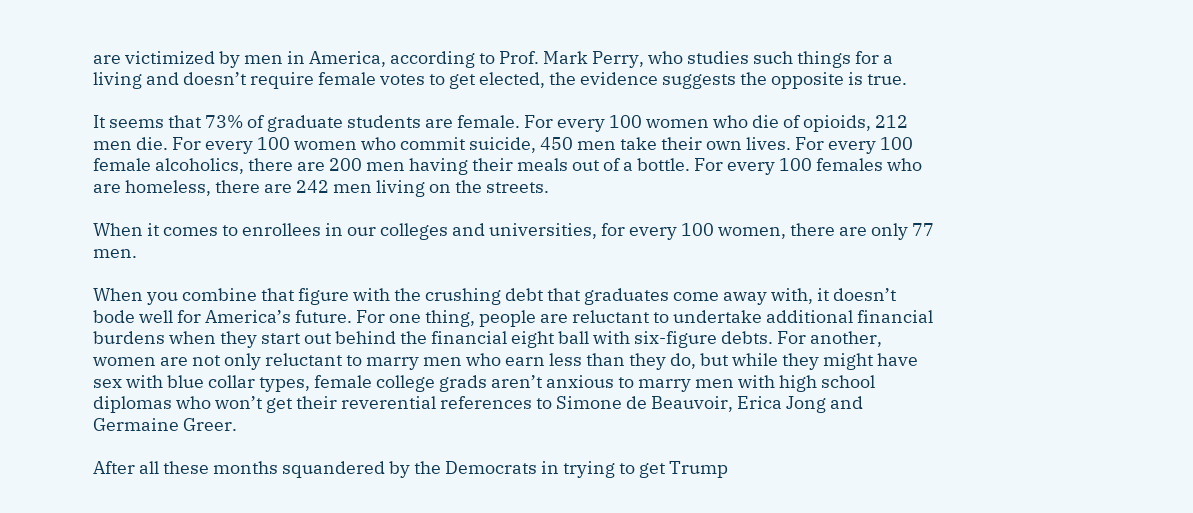are victimized by men in America, according to Prof. Mark Perry, who studies such things for a living and doesn’t require female votes to get elected, the evidence suggests the opposite is true.

It seems that 73% of graduate students are female. For every 100 women who die of opioids, 212 men die. For every 100 women who commit suicide, 450 men take their own lives. For every 100 female alcoholics, there are 200 men having their meals out of a bottle. For every 100 females who are homeless, there are 242 men living on the streets.

When it comes to enrollees in our colleges and universities, for every 100 women, there are only 77 men.

When you combine that figure with the crushing debt that graduates come away with, it doesn’t bode well for America’s future. For one thing, people are reluctant to undertake additional financial burdens when they start out behind the financial eight ball with six-figure debts. For another, women are not only reluctant to marry men who earn less than they do, but while they might have sex with blue collar types, female college grads aren’t anxious to marry men with high school diplomas who won’t get their reverential references to Simone de Beauvoir, Erica Jong and Germaine Greer.

After all these months squandered by the Democrats in trying to get Trump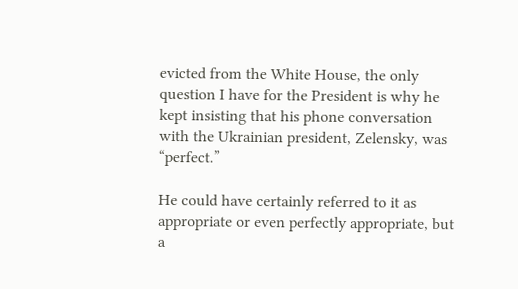evicted from the White House, the only question I have for the President is why he kept insisting that his phone conversation with the Ukrainian president, Zelensky, was “perfect.”

He could have certainly referred to it as appropriate or even perfectly appropriate, but a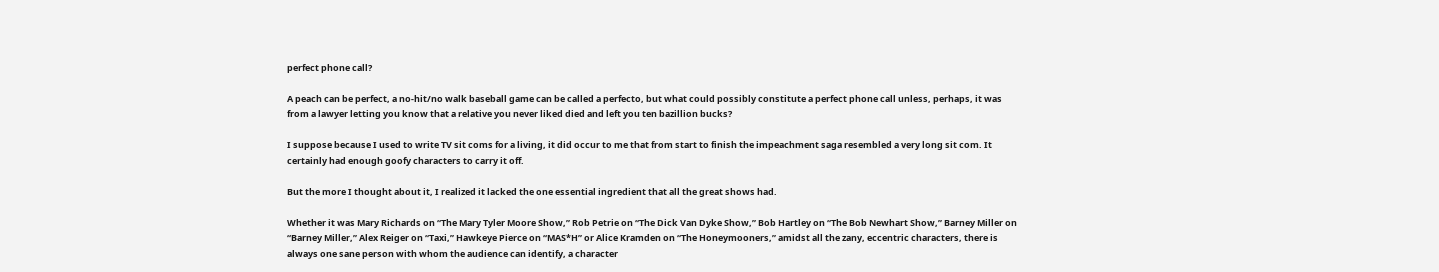perfect phone call?

A peach can be perfect, a no-hit/no walk baseball game can be called a perfecto, but what could possibly constitute a perfect phone call unless, perhaps, it was from a lawyer letting you know that a relative you never liked died and left you ten bazillion bucks?

I suppose because I used to write TV sit coms for a living, it did occur to me that from start to finish the impeachment saga resembled a very long sit com. It certainly had enough goofy characters to carry it off.

But the more I thought about it, I realized it lacked the one essential ingredient that all the great shows had.

Whether it was Mary Richards on “The Mary Tyler Moore Show,” Rob Petrie on “The Dick Van Dyke Show,” Bob Hartley on “The Bob Newhart Show,” Barney Miller on “Barney Miller,” Alex Reiger on “Taxi,” Hawkeye Pierce on “MAS*H” or Alice Kramden on “The Honeymooners,” amidst all the zany, eccentric characters, there is always one sane person with whom the audience can identify, a character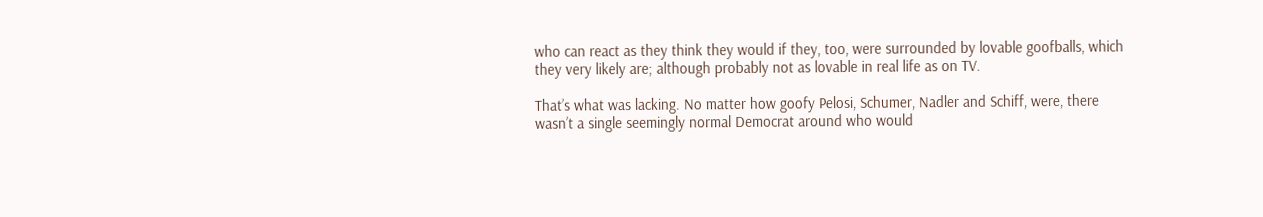who can react as they think they would if they, too, were surrounded by lovable goofballs, which they very likely are; although probably not as lovable in real life as on TV.

That’s what was lacking. No matter how goofy Pelosi, Schumer, Nadler and Schiff, were, there wasn’t a single seemingly normal Democrat around who would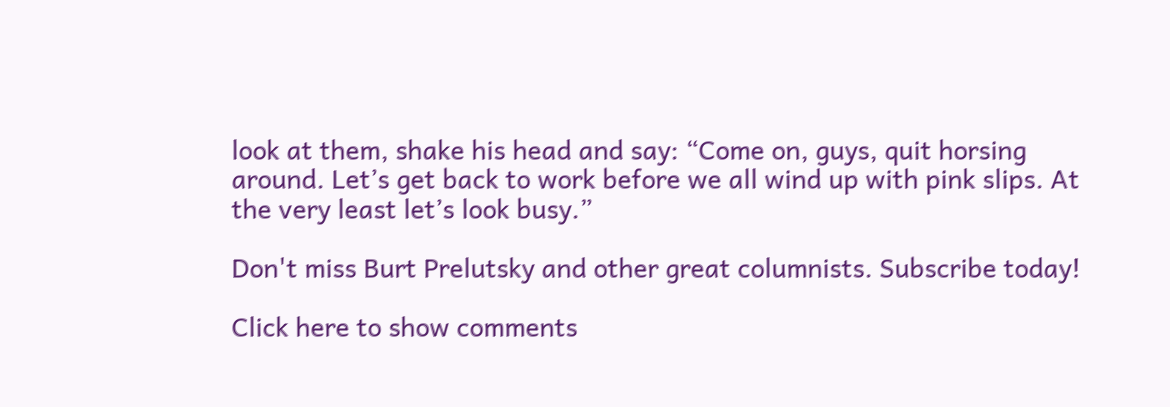look at them, shake his head and say: “Come on, guys, quit horsing around. Let’s get back to work before we all wind up with pink slips. At the very least let’s look busy.”

Don't miss Burt Prelutsky and other great columnists. Subscribe today!

Click here to show comments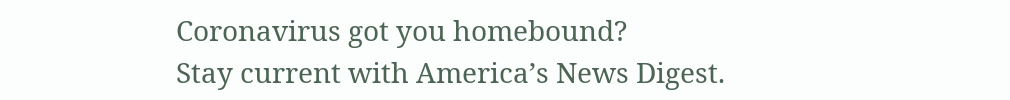Coronavirus got you homebound?
Stay current with America’s News Digest.